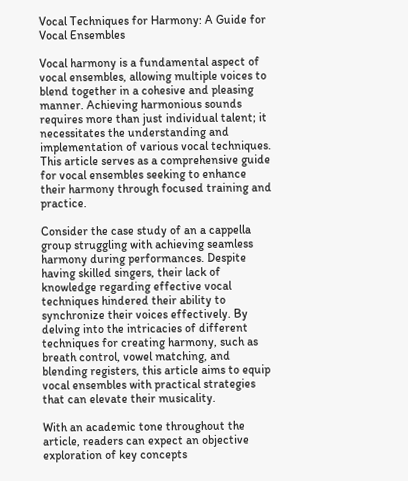Vocal Techniques for Harmony: A Guide for Vocal Ensembles

Vocal harmony is a fundamental aspect of vocal ensembles, allowing multiple voices to blend together in a cohesive and pleasing manner. Achieving harmonious sounds requires more than just individual talent; it necessitates the understanding and implementation of various vocal techniques. This article serves as a comprehensive guide for vocal ensembles seeking to enhance their harmony through focused training and practice.

Consider the case study of an a cappella group struggling with achieving seamless harmony during performances. Despite having skilled singers, their lack of knowledge regarding effective vocal techniques hindered their ability to synchronize their voices effectively. By delving into the intricacies of different techniques for creating harmony, such as breath control, vowel matching, and blending registers, this article aims to equip vocal ensembles with practical strategies that can elevate their musicality.

With an academic tone throughout the article, readers can expect an objective exploration of key concepts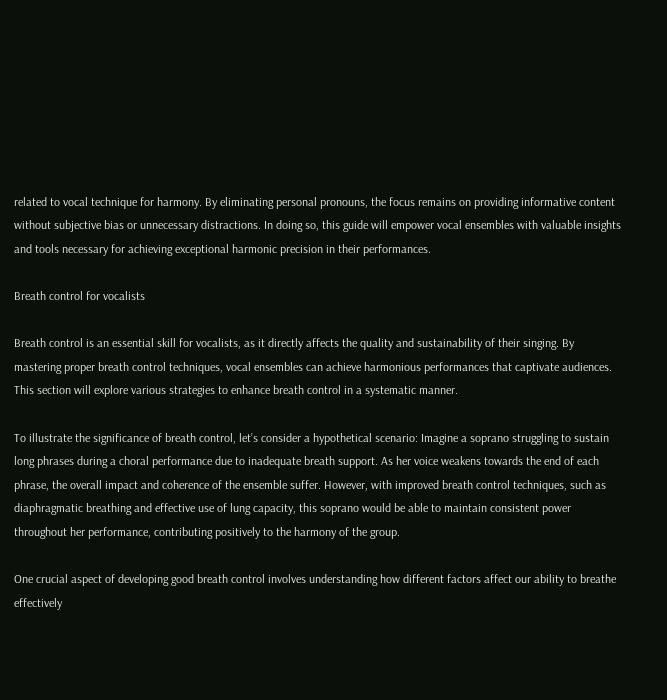related to vocal technique for harmony. By eliminating personal pronouns, the focus remains on providing informative content without subjective bias or unnecessary distractions. In doing so, this guide will empower vocal ensembles with valuable insights and tools necessary for achieving exceptional harmonic precision in their performances.

Breath control for vocalists

Breath control is an essential skill for vocalists, as it directly affects the quality and sustainability of their singing. By mastering proper breath control techniques, vocal ensembles can achieve harmonious performances that captivate audiences. This section will explore various strategies to enhance breath control in a systematic manner.

To illustrate the significance of breath control, let’s consider a hypothetical scenario: Imagine a soprano struggling to sustain long phrases during a choral performance due to inadequate breath support. As her voice weakens towards the end of each phrase, the overall impact and coherence of the ensemble suffer. However, with improved breath control techniques, such as diaphragmatic breathing and effective use of lung capacity, this soprano would be able to maintain consistent power throughout her performance, contributing positively to the harmony of the group.

One crucial aspect of developing good breath control involves understanding how different factors affect our ability to breathe effectively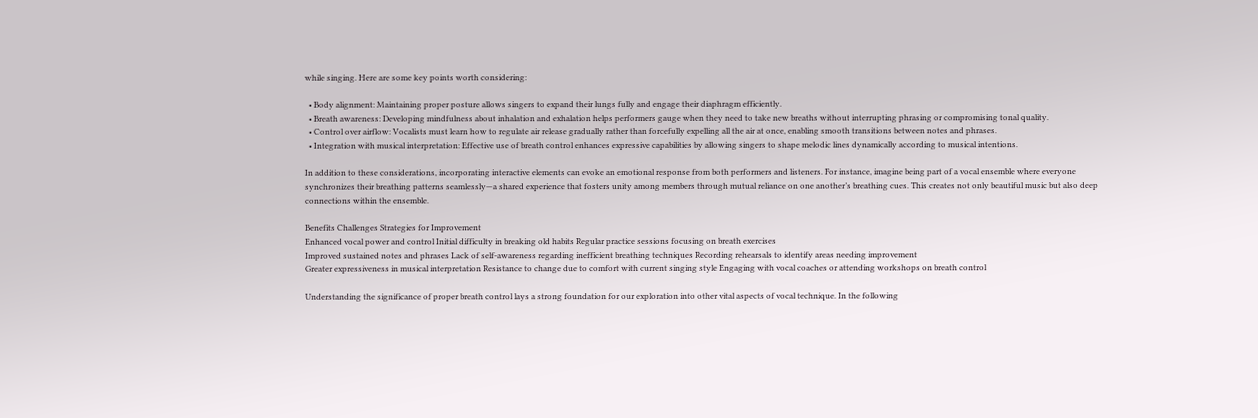while singing. Here are some key points worth considering:

  • Body alignment: Maintaining proper posture allows singers to expand their lungs fully and engage their diaphragm efficiently.
  • Breath awareness: Developing mindfulness about inhalation and exhalation helps performers gauge when they need to take new breaths without interrupting phrasing or compromising tonal quality.
  • Control over airflow: Vocalists must learn how to regulate air release gradually rather than forcefully expelling all the air at once, enabling smooth transitions between notes and phrases.
  • Integration with musical interpretation: Effective use of breath control enhances expressive capabilities by allowing singers to shape melodic lines dynamically according to musical intentions.

In addition to these considerations, incorporating interactive elements can evoke an emotional response from both performers and listeners. For instance, imagine being part of a vocal ensemble where everyone synchronizes their breathing patterns seamlessly—a shared experience that fosters unity among members through mutual reliance on one another’s breathing cues. This creates not only beautiful music but also deep connections within the ensemble.

Benefits Challenges Strategies for Improvement
Enhanced vocal power and control Initial difficulty in breaking old habits Regular practice sessions focusing on breath exercises
Improved sustained notes and phrases Lack of self-awareness regarding inefficient breathing techniques Recording rehearsals to identify areas needing improvement
Greater expressiveness in musical interpretation Resistance to change due to comfort with current singing style Engaging with vocal coaches or attending workshops on breath control

Understanding the significance of proper breath control lays a strong foundation for our exploration into other vital aspects of vocal technique. In the following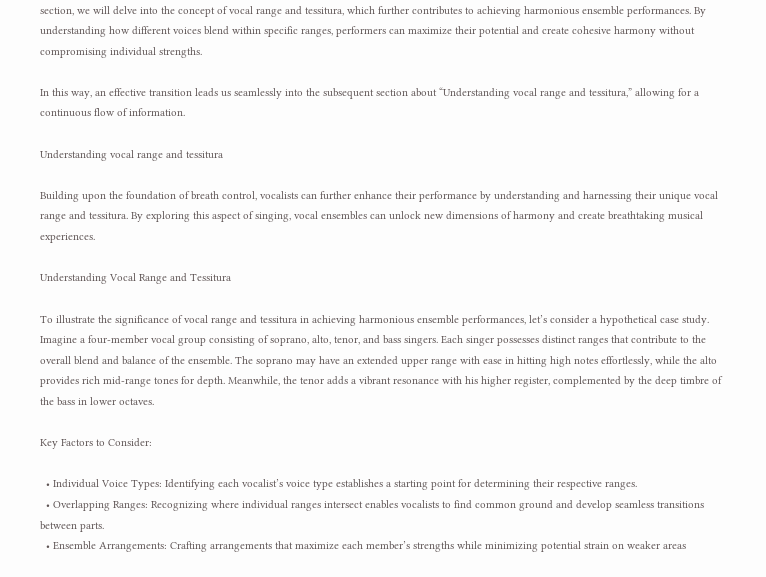section, we will delve into the concept of vocal range and tessitura, which further contributes to achieving harmonious ensemble performances. By understanding how different voices blend within specific ranges, performers can maximize their potential and create cohesive harmony without compromising individual strengths.

In this way, an effective transition leads us seamlessly into the subsequent section about “Understanding vocal range and tessitura,” allowing for a continuous flow of information.

Understanding vocal range and tessitura

Building upon the foundation of breath control, vocalists can further enhance their performance by understanding and harnessing their unique vocal range and tessitura. By exploring this aspect of singing, vocal ensembles can unlock new dimensions of harmony and create breathtaking musical experiences.

Understanding Vocal Range and Tessitura

To illustrate the significance of vocal range and tessitura in achieving harmonious ensemble performances, let’s consider a hypothetical case study. Imagine a four-member vocal group consisting of soprano, alto, tenor, and bass singers. Each singer possesses distinct ranges that contribute to the overall blend and balance of the ensemble. The soprano may have an extended upper range with ease in hitting high notes effortlessly, while the alto provides rich mid-range tones for depth. Meanwhile, the tenor adds a vibrant resonance with his higher register, complemented by the deep timbre of the bass in lower octaves.

Key Factors to Consider:

  • Individual Voice Types: Identifying each vocalist’s voice type establishes a starting point for determining their respective ranges.
  • Overlapping Ranges: Recognizing where individual ranges intersect enables vocalists to find common ground and develop seamless transitions between parts.
  • Ensemble Arrangements: Crafting arrangements that maximize each member’s strengths while minimizing potential strain on weaker areas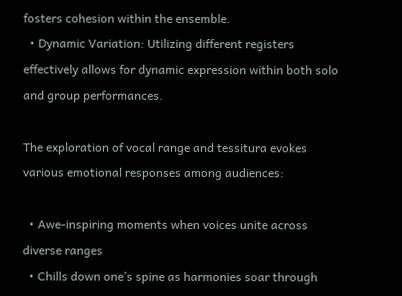fosters cohesion within the ensemble.
  • Dynamic Variation: Utilizing different registers effectively allows for dynamic expression within both solo and group performances.

The exploration of vocal range and tessitura evokes various emotional responses among audiences:

  • Awe-inspiring moments when voices unite across diverse ranges
  • Chills down one’s spine as harmonies soar through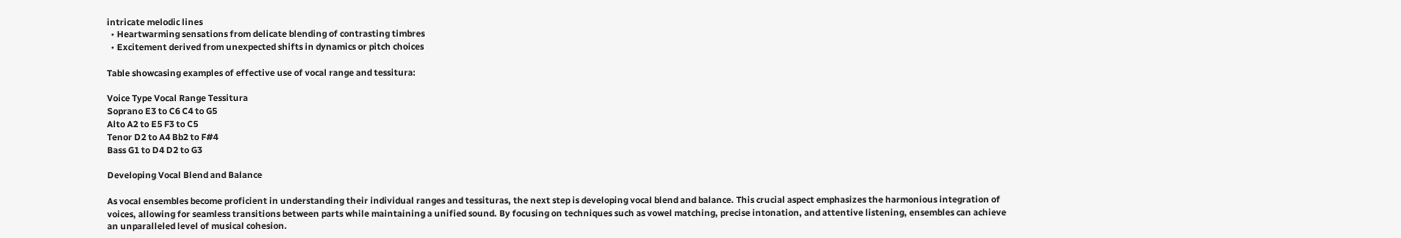intricate melodic lines
  • Heartwarming sensations from delicate blending of contrasting timbres
  • Excitement derived from unexpected shifts in dynamics or pitch choices

Table showcasing examples of effective use of vocal range and tessitura:

Voice Type Vocal Range Tessitura
Soprano E3 to C6 C4 to G5
Alto A2 to E5 F3 to C5
Tenor D2 to A4 Bb2 to F#4
Bass G1 to D4 D2 to G3

Developing Vocal Blend and Balance

As vocal ensembles become proficient in understanding their individual ranges and tessituras, the next step is developing vocal blend and balance. This crucial aspect emphasizes the harmonious integration of voices, allowing for seamless transitions between parts while maintaining a unified sound. By focusing on techniques such as vowel matching, precise intonation, and attentive listening, ensembles can achieve an unparalleled level of musical cohesion.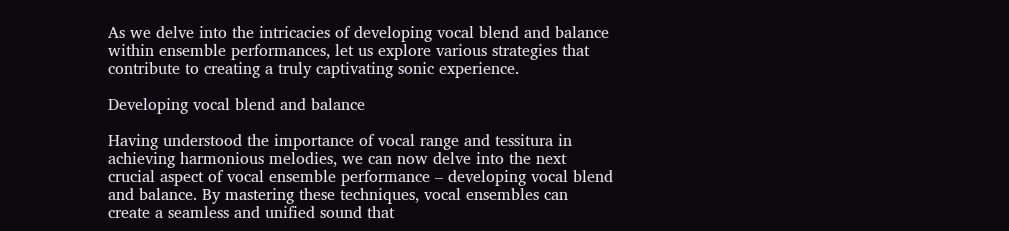As we delve into the intricacies of developing vocal blend and balance within ensemble performances, let us explore various strategies that contribute to creating a truly captivating sonic experience.

Developing vocal blend and balance

Having understood the importance of vocal range and tessitura in achieving harmonious melodies, we can now delve into the next crucial aspect of vocal ensemble performance – developing vocal blend and balance. By mastering these techniques, vocal ensembles can create a seamless and unified sound that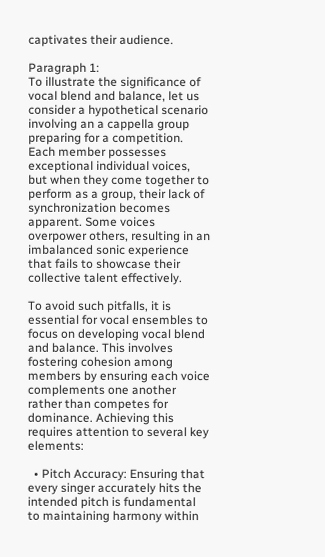captivates their audience.

Paragraph 1:
To illustrate the significance of vocal blend and balance, let us consider a hypothetical scenario involving an a cappella group preparing for a competition. Each member possesses exceptional individual voices, but when they come together to perform as a group, their lack of synchronization becomes apparent. Some voices overpower others, resulting in an imbalanced sonic experience that fails to showcase their collective talent effectively.

To avoid such pitfalls, it is essential for vocal ensembles to focus on developing vocal blend and balance. This involves fostering cohesion among members by ensuring each voice complements one another rather than competes for dominance. Achieving this requires attention to several key elements:

  • Pitch Accuracy: Ensuring that every singer accurately hits the intended pitch is fundamental to maintaining harmony within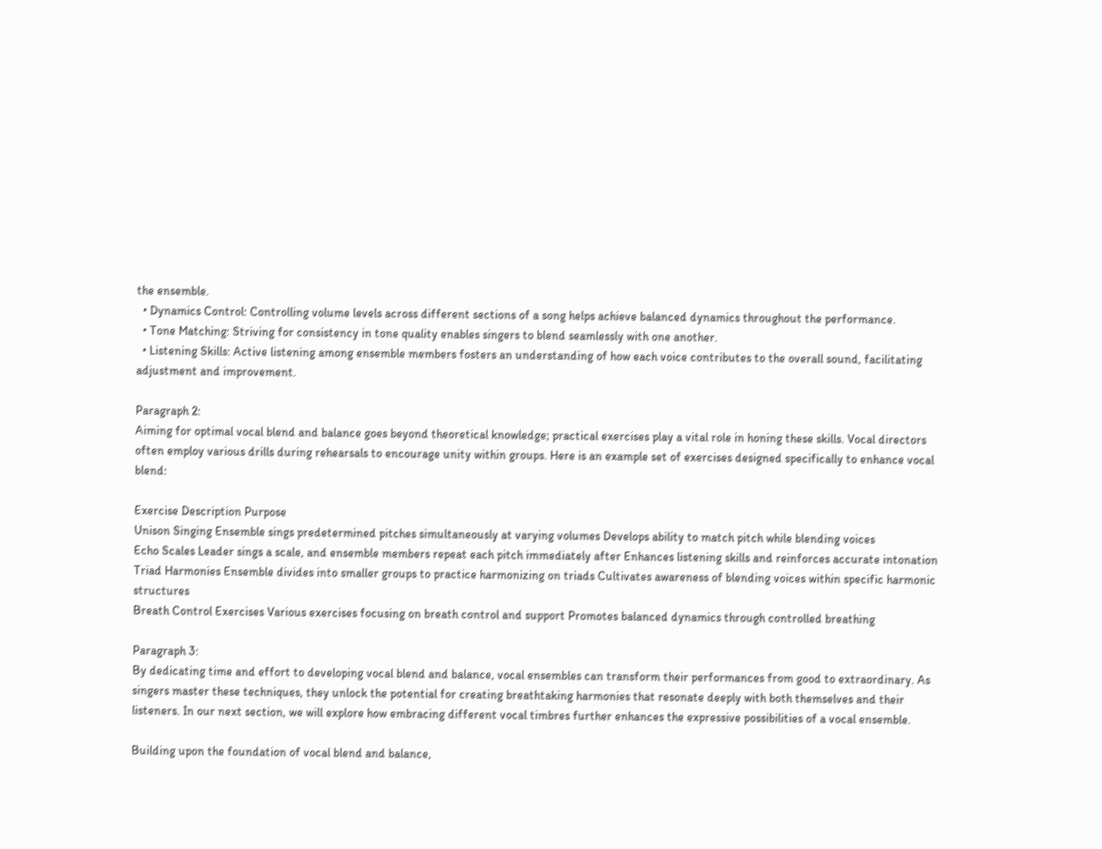the ensemble.
  • Dynamics Control: Controlling volume levels across different sections of a song helps achieve balanced dynamics throughout the performance.
  • Tone Matching: Striving for consistency in tone quality enables singers to blend seamlessly with one another.
  • Listening Skills: Active listening among ensemble members fosters an understanding of how each voice contributes to the overall sound, facilitating adjustment and improvement.

Paragraph 2:
Aiming for optimal vocal blend and balance goes beyond theoretical knowledge; practical exercises play a vital role in honing these skills. Vocal directors often employ various drills during rehearsals to encourage unity within groups. Here is an example set of exercises designed specifically to enhance vocal blend:

Exercise Description Purpose
Unison Singing Ensemble sings predetermined pitches simultaneously at varying volumes Develops ability to match pitch while blending voices
Echo Scales Leader sings a scale, and ensemble members repeat each pitch immediately after Enhances listening skills and reinforces accurate intonation
Triad Harmonies Ensemble divides into smaller groups to practice harmonizing on triads Cultivates awareness of blending voices within specific harmonic structures
Breath Control Exercises Various exercises focusing on breath control and support Promotes balanced dynamics through controlled breathing

Paragraph 3:
By dedicating time and effort to developing vocal blend and balance, vocal ensembles can transform their performances from good to extraordinary. As singers master these techniques, they unlock the potential for creating breathtaking harmonies that resonate deeply with both themselves and their listeners. In our next section, we will explore how embracing different vocal timbres further enhances the expressive possibilities of a vocal ensemble.

Building upon the foundation of vocal blend and balance,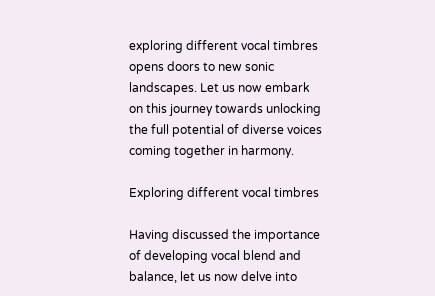exploring different vocal timbres opens doors to new sonic landscapes. Let us now embark on this journey towards unlocking the full potential of diverse voices coming together in harmony.

Exploring different vocal timbres

Having discussed the importance of developing vocal blend and balance, let us now delve into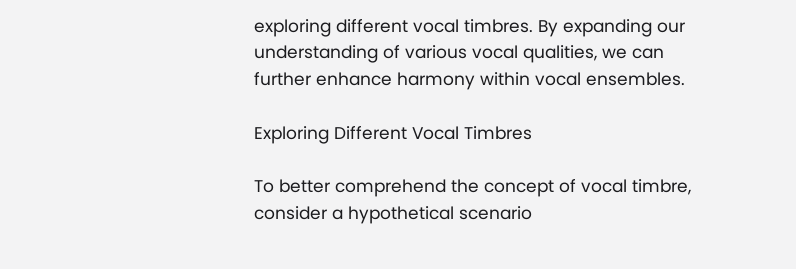exploring different vocal timbres. By expanding our understanding of various vocal qualities, we can further enhance harmony within vocal ensembles.

Exploring Different Vocal Timbres

To better comprehend the concept of vocal timbre, consider a hypothetical scenario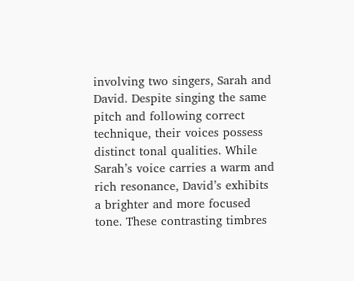involving two singers, Sarah and David. Despite singing the same pitch and following correct technique, their voices possess distinct tonal qualities. While Sarah’s voice carries a warm and rich resonance, David’s exhibits a brighter and more focused tone. These contrasting timbres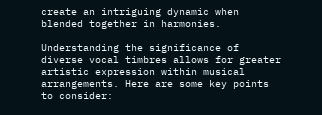create an intriguing dynamic when blended together in harmonies.

Understanding the significance of diverse vocal timbres allows for greater artistic expression within musical arrangements. Here are some key points to consider: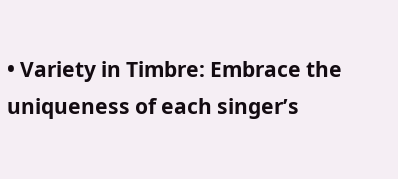• Variety in Timbre: Embrace the uniqueness of each singer’s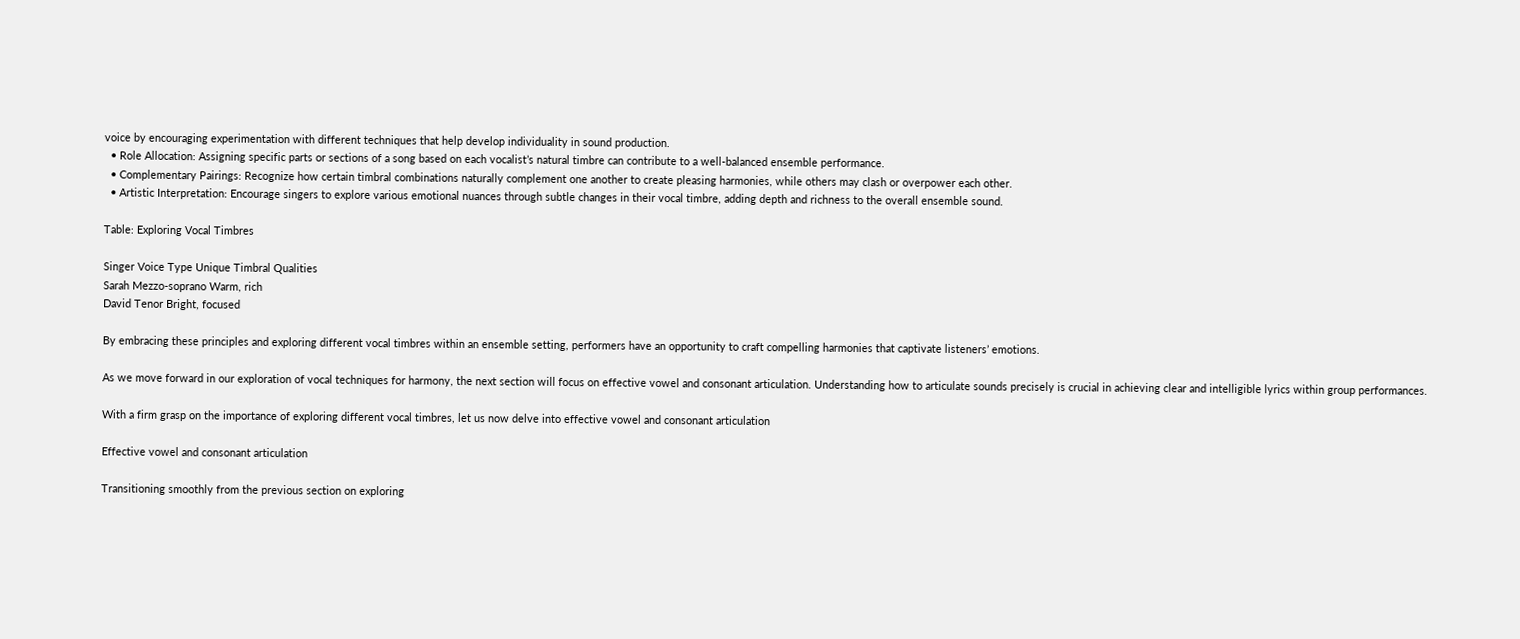voice by encouraging experimentation with different techniques that help develop individuality in sound production.
  • Role Allocation: Assigning specific parts or sections of a song based on each vocalist’s natural timbre can contribute to a well-balanced ensemble performance.
  • Complementary Pairings: Recognize how certain timbral combinations naturally complement one another to create pleasing harmonies, while others may clash or overpower each other.
  • Artistic Interpretation: Encourage singers to explore various emotional nuances through subtle changes in their vocal timbre, adding depth and richness to the overall ensemble sound.

Table: Exploring Vocal Timbres

Singer Voice Type Unique Timbral Qualities
Sarah Mezzo-soprano Warm, rich
David Tenor Bright, focused

By embracing these principles and exploring different vocal timbres within an ensemble setting, performers have an opportunity to craft compelling harmonies that captivate listeners’ emotions.

As we move forward in our exploration of vocal techniques for harmony, the next section will focus on effective vowel and consonant articulation. Understanding how to articulate sounds precisely is crucial in achieving clear and intelligible lyrics within group performances.

With a firm grasp on the importance of exploring different vocal timbres, let us now delve into effective vowel and consonant articulation

Effective vowel and consonant articulation

Transitioning smoothly from the previous section on exploring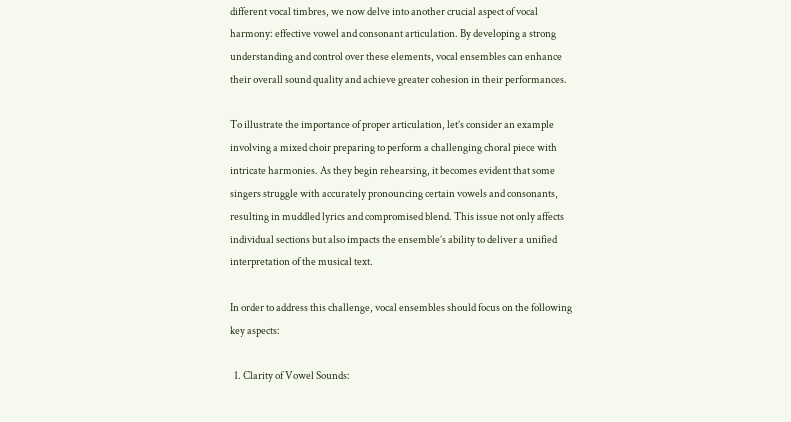different vocal timbres, we now delve into another crucial aspect of vocal harmony: effective vowel and consonant articulation. By developing a strong understanding and control over these elements, vocal ensembles can enhance their overall sound quality and achieve greater cohesion in their performances.

To illustrate the importance of proper articulation, let’s consider an example involving a mixed choir preparing to perform a challenging choral piece with intricate harmonies. As they begin rehearsing, it becomes evident that some singers struggle with accurately pronouncing certain vowels and consonants, resulting in muddled lyrics and compromised blend. This issue not only affects individual sections but also impacts the ensemble’s ability to deliver a unified interpretation of the musical text.

In order to address this challenge, vocal ensembles should focus on the following key aspects:

  1. Clarity of Vowel Sounds: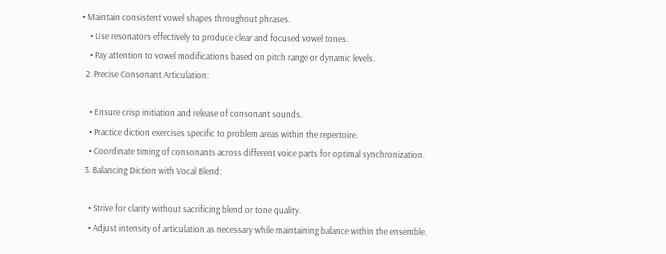• Maintain consistent vowel shapes throughout phrases.
    • Use resonators effectively to produce clear and focused vowel tones.
    • Pay attention to vowel modifications based on pitch range or dynamic levels.
  2. Precise Consonant Articulation:

    • Ensure crisp initiation and release of consonant sounds.
    • Practice diction exercises specific to problem areas within the repertoire.
    • Coordinate timing of consonants across different voice parts for optimal synchronization.
  3. Balancing Diction with Vocal Blend:

    • Strive for clarity without sacrificing blend or tone quality.
    • Adjust intensity of articulation as necessary while maintaining balance within the ensemble.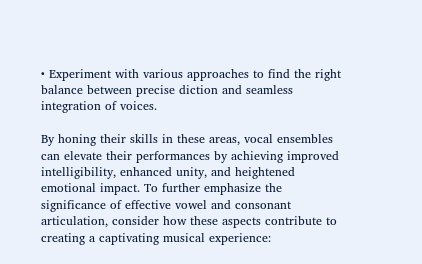• Experiment with various approaches to find the right balance between precise diction and seamless integration of voices.

By honing their skills in these areas, vocal ensembles can elevate their performances by achieving improved intelligibility, enhanced unity, and heightened emotional impact. To further emphasize the significance of effective vowel and consonant articulation, consider how these aspects contribute to creating a captivating musical experience: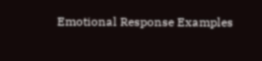Emotional Response Examples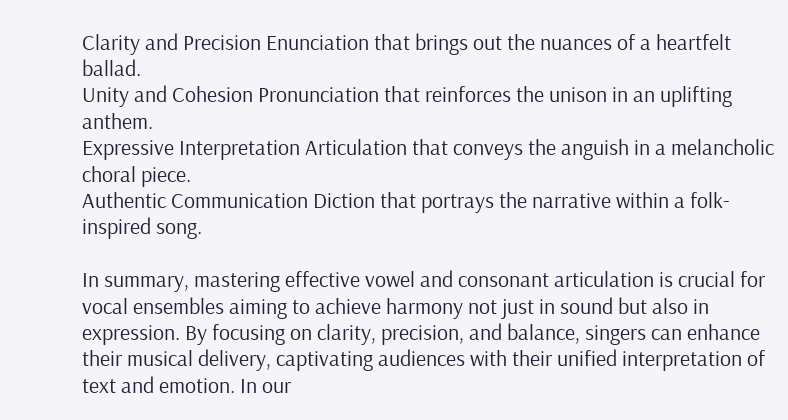Clarity and Precision Enunciation that brings out the nuances of a heartfelt ballad.
Unity and Cohesion Pronunciation that reinforces the unison in an uplifting anthem.
Expressive Interpretation Articulation that conveys the anguish in a melancholic choral piece.
Authentic Communication Diction that portrays the narrative within a folk-inspired song.

In summary, mastering effective vowel and consonant articulation is crucial for vocal ensembles aiming to achieve harmony not just in sound but also in expression. By focusing on clarity, precision, and balance, singers can enhance their musical delivery, captivating audiences with their unified interpretation of text and emotion. In our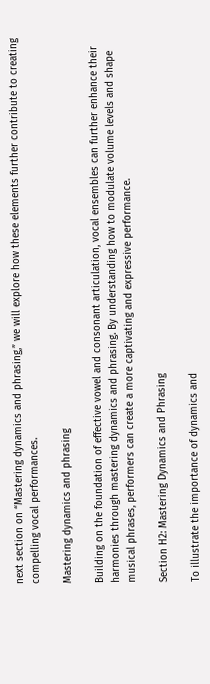next section on “Mastering dynamics and phrasing,” we will explore how these elements further contribute to creating compelling vocal performances.

Mastering dynamics and phrasing

Building on the foundation of effective vowel and consonant articulation, vocal ensembles can further enhance their harmonies through mastering dynamics and phrasing. By understanding how to modulate volume levels and shape musical phrases, performers can create a more captivating and expressive performance.

Section H2: Mastering Dynamics and Phrasing

To illustrate the importance of dynamics and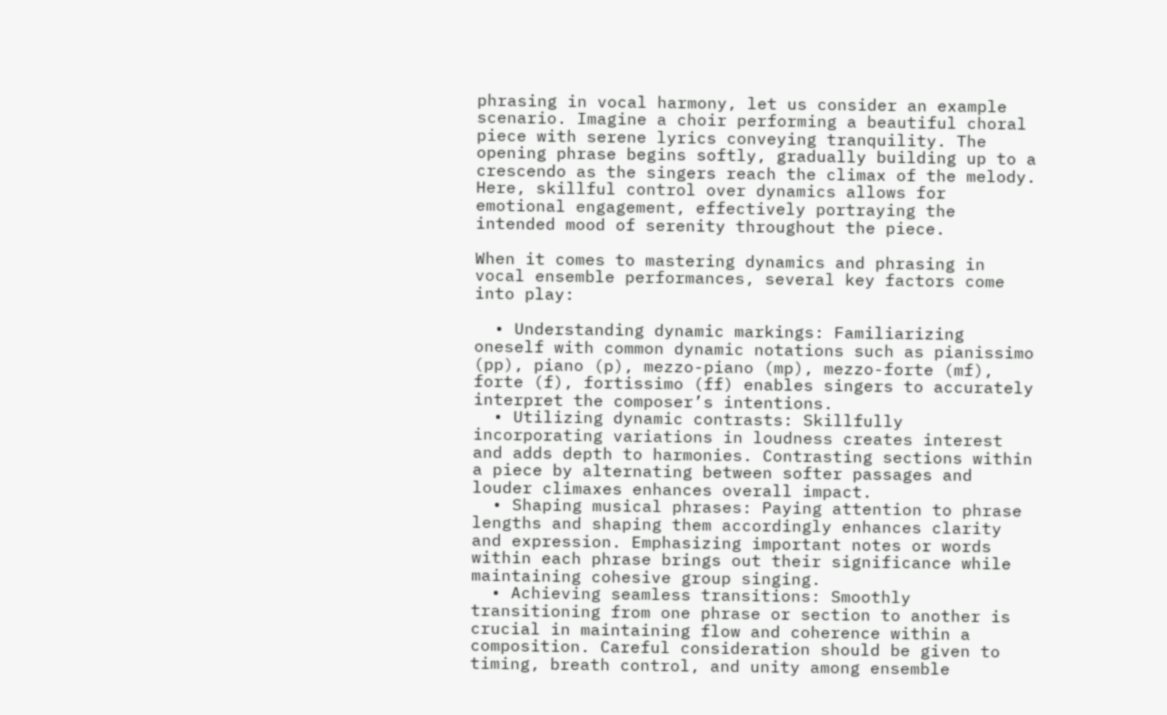phrasing in vocal harmony, let us consider an example scenario. Imagine a choir performing a beautiful choral piece with serene lyrics conveying tranquility. The opening phrase begins softly, gradually building up to a crescendo as the singers reach the climax of the melody. Here, skillful control over dynamics allows for emotional engagement, effectively portraying the intended mood of serenity throughout the piece.

When it comes to mastering dynamics and phrasing in vocal ensemble performances, several key factors come into play:

  • Understanding dynamic markings: Familiarizing oneself with common dynamic notations such as pianissimo (pp), piano (p), mezzo-piano (mp), mezzo-forte (mf), forte (f), fortissimo (ff) enables singers to accurately interpret the composer’s intentions.
  • Utilizing dynamic contrasts: Skillfully incorporating variations in loudness creates interest and adds depth to harmonies. Contrasting sections within a piece by alternating between softer passages and louder climaxes enhances overall impact.
  • Shaping musical phrases: Paying attention to phrase lengths and shaping them accordingly enhances clarity and expression. Emphasizing important notes or words within each phrase brings out their significance while maintaining cohesive group singing.
  • Achieving seamless transitions: Smoothly transitioning from one phrase or section to another is crucial in maintaining flow and coherence within a composition. Careful consideration should be given to timing, breath control, and unity among ensemble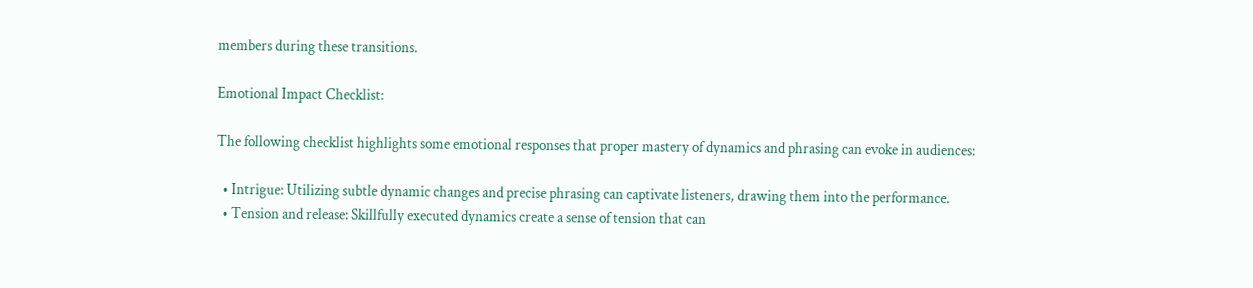members during these transitions.

Emotional Impact Checklist:

The following checklist highlights some emotional responses that proper mastery of dynamics and phrasing can evoke in audiences:

  • Intrigue: Utilizing subtle dynamic changes and precise phrasing can captivate listeners, drawing them into the performance.
  • Tension and release: Skillfully executed dynamics create a sense of tension that can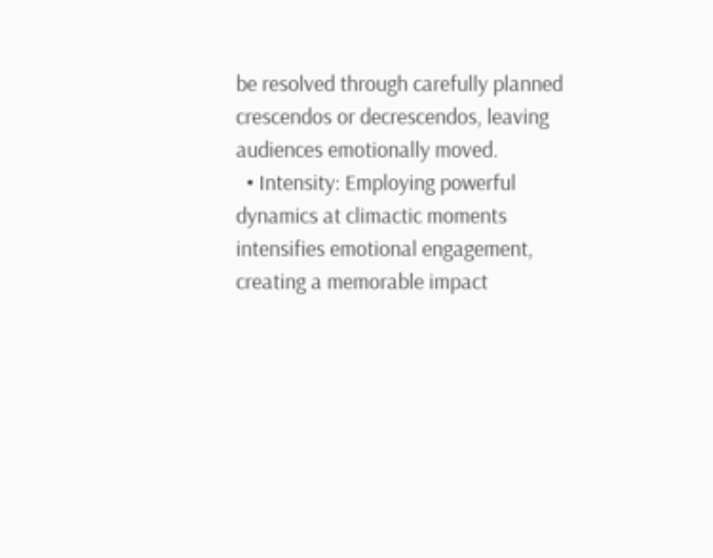be resolved through carefully planned crescendos or decrescendos, leaving audiences emotionally moved.
  • Intensity: Employing powerful dynamics at climactic moments intensifies emotional engagement, creating a memorable impact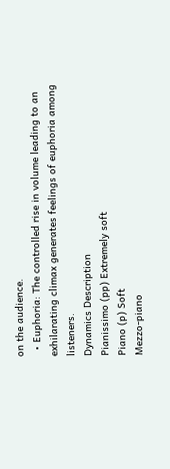on the audience.
  • Euphoria: The controlled rise in volume leading to an exhilarating climax generates feelings of euphoria among listeners.
Dynamics Description
Pianissimo (pp) Extremely soft
Piano (p) Soft
Mezzo-piano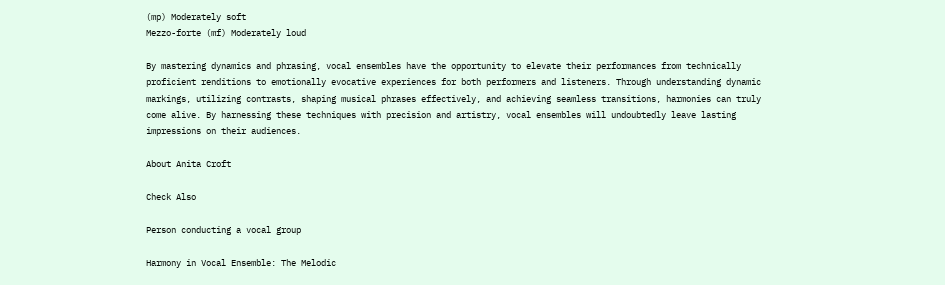(mp) Moderately soft
Mezzo-forte (mf) Moderately loud

By mastering dynamics and phrasing, vocal ensembles have the opportunity to elevate their performances from technically proficient renditions to emotionally evocative experiences for both performers and listeners. Through understanding dynamic markings, utilizing contrasts, shaping musical phrases effectively, and achieving seamless transitions, harmonies can truly come alive. By harnessing these techniques with precision and artistry, vocal ensembles will undoubtedly leave lasting impressions on their audiences.

About Anita Croft

Check Also

Person conducting a vocal group

Harmony in Vocal Ensemble: The Melodic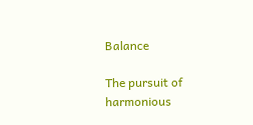Balance

The pursuit of harmonious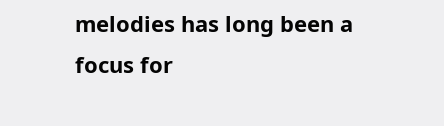melodies has long been a focus for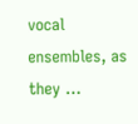vocal ensembles, as they …